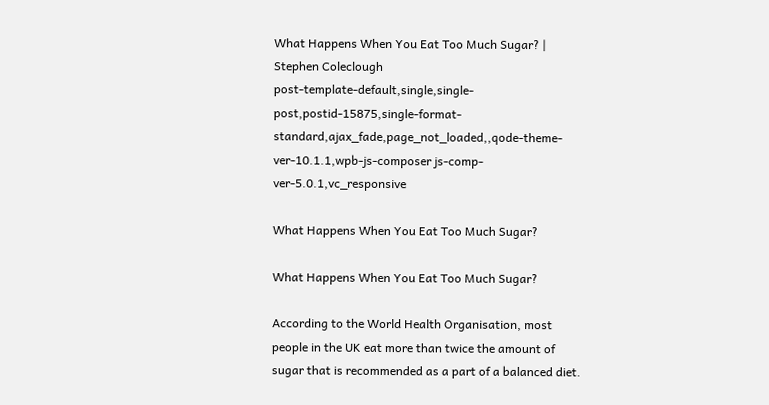What Happens When You Eat Too Much Sugar? | Stephen Coleclough
post-template-default,single,single-post,postid-15875,single-format-standard,ajax_fade,page_not_loaded,,qode-theme-ver-10.1.1,wpb-js-composer js-comp-ver-5.0.1,vc_responsive

What Happens When You Eat Too Much Sugar?

What Happens When You Eat Too Much Sugar?

According to the World Health Organisation, most people in the UK eat more than twice the amount of sugar that is recommended as a part of a balanced diet.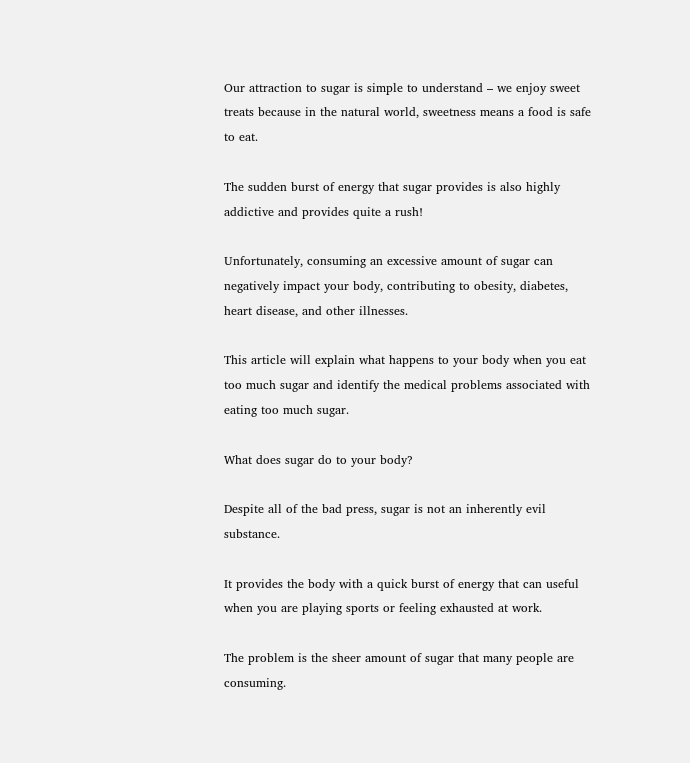Our attraction to sugar is simple to understand – we enjoy sweet treats because in the natural world, sweetness means a food is safe to eat.

The sudden burst of energy that sugar provides is also highly addictive and provides quite a rush!

Unfortunately, consuming an excessive amount of sugar can negatively impact your body, contributing to obesity, diabetes, heart disease, and other illnesses.

This article will explain what happens to your body when you eat too much sugar and identify the medical problems associated with eating too much sugar.

What does sugar do to your body?

Despite all of the bad press, sugar is not an inherently evil substance.

It provides the body with a quick burst of energy that can useful when you are playing sports or feeling exhausted at work.

The problem is the sheer amount of sugar that many people are consuming.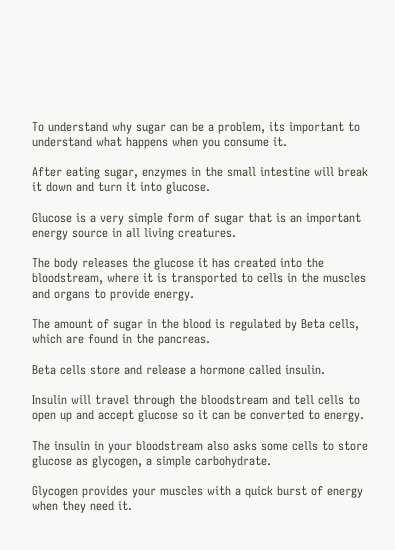To understand why sugar can be a problem, its important to understand what happens when you consume it.

After eating sugar, enzymes in the small intestine will break it down and turn it into glucose.

Glucose is a very simple form of sugar that is an important energy source in all living creatures.

The body releases the glucose it has created into the bloodstream, where it is transported to cells in the muscles and organs to provide energy.

The amount of sugar in the blood is regulated by Beta cells, which are found in the pancreas.

Beta cells store and release a hormone called insulin.

Insulin will travel through the bloodstream and tell cells to open up and accept glucose so it can be converted to energy.

The insulin in your bloodstream also asks some cells to store glucose as glycogen, a simple carbohydrate.

Glycogen provides your muscles with a quick burst of energy when they need it.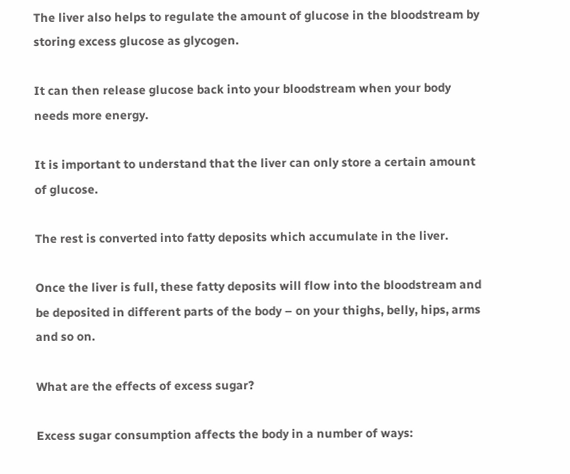The liver also helps to regulate the amount of glucose in the bloodstream by storing excess glucose as glycogen.

It can then release glucose back into your bloodstream when your body needs more energy.

It is important to understand that the liver can only store a certain amount of glucose.

The rest is converted into fatty deposits which accumulate in the liver.

Once the liver is full, these fatty deposits will flow into the bloodstream and be deposited in different parts of the body – on your thighs, belly, hips, arms and so on.

What are the effects of excess sugar?

Excess sugar consumption affects the body in a number of ways: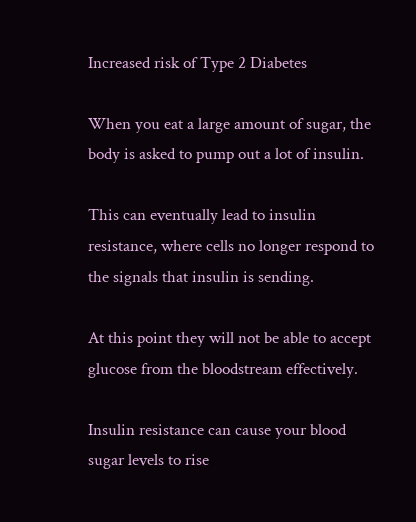Increased risk of Type 2 Diabetes

When you eat a large amount of sugar, the body is asked to pump out a lot of insulin.

This can eventually lead to insulin resistance, where cells no longer respond to the signals that insulin is sending.

At this point they will not be able to accept glucose from the bloodstream effectively.

Insulin resistance can cause your blood sugar levels to rise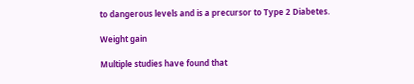to dangerous levels and is a precursor to Type 2 Diabetes.

Weight gain

Multiple studies have found that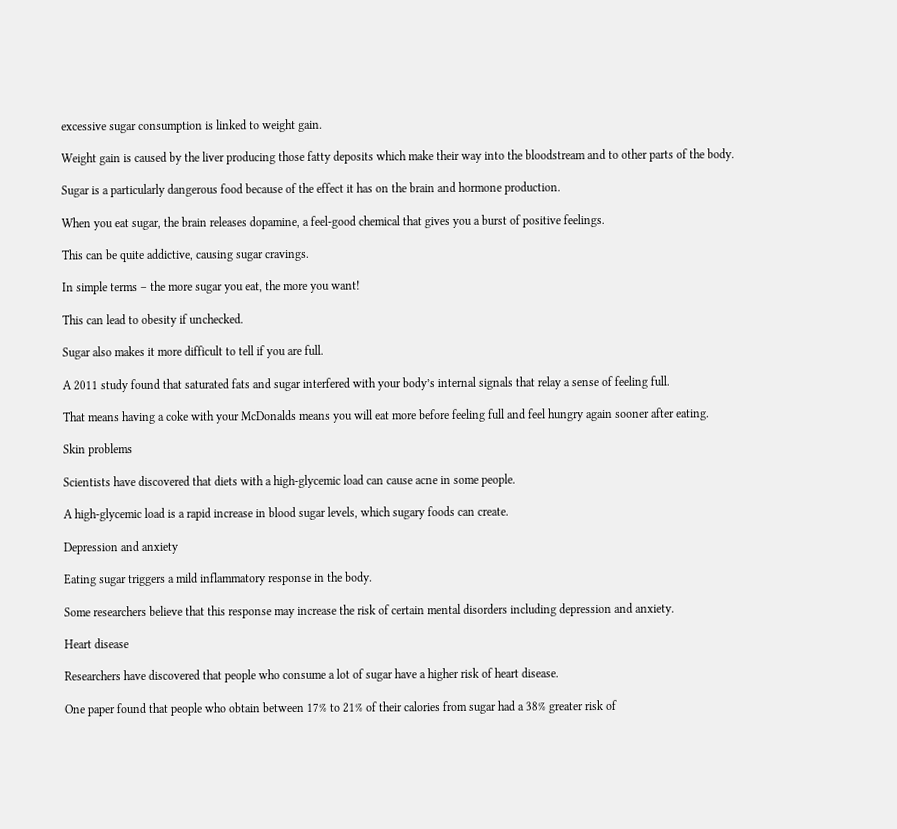excessive sugar consumption is linked to weight gain.

Weight gain is caused by the liver producing those fatty deposits which make their way into the bloodstream and to other parts of the body.

Sugar is a particularly dangerous food because of the effect it has on the brain and hormone production.

When you eat sugar, the brain releases dopamine, a feel-good chemical that gives you a burst of positive feelings.

This can be quite addictive, causing sugar cravings.

In simple terms – the more sugar you eat, the more you want!

This can lead to obesity if unchecked.

Sugar also makes it more difficult to tell if you are full.

A 2011 study found that saturated fats and sugar interfered with your body’s internal signals that relay a sense of feeling full.

That means having a coke with your McDonalds means you will eat more before feeling full and feel hungry again sooner after eating.

Skin problems

Scientists have discovered that diets with a high-glycemic load can cause acne in some people.

A high-glycemic load is a rapid increase in blood sugar levels, which sugary foods can create.

Depression and anxiety

Eating sugar triggers a mild inflammatory response in the body.

Some researchers believe that this response may increase the risk of certain mental disorders including depression and anxiety.

Heart disease

Researchers have discovered that people who consume a lot of sugar have a higher risk of heart disease.

One paper found that people who obtain between 17% to 21% of their calories from sugar had a 38% greater risk of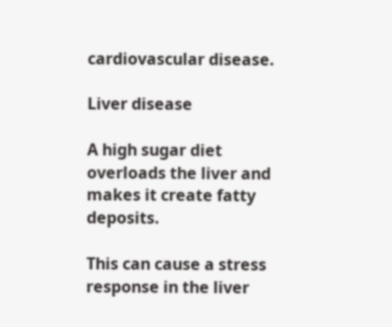cardiovascular disease.

Liver disease

A high sugar diet overloads the liver and makes it create fatty deposits.

This can cause a stress response in the liver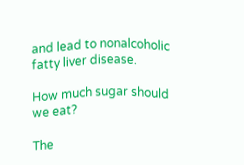and lead to nonalcoholic fatty liver disease.

How much sugar should we eat?

The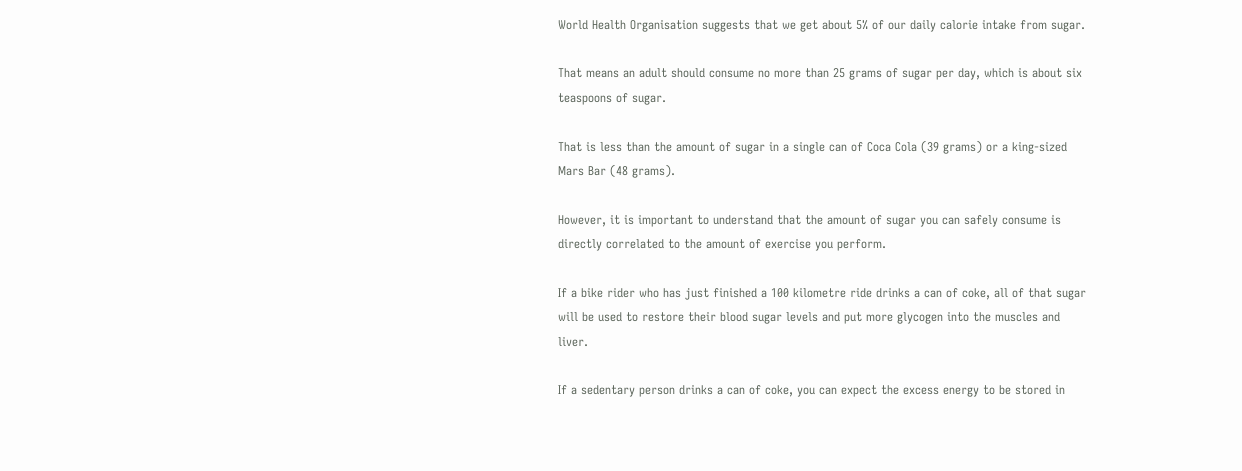World Health Organisation suggests that we get about 5% of our daily calorie intake from sugar.

That means an adult should consume no more than 25 grams of sugar per day, which is about six teaspoons of sugar.

That is less than the amount of sugar in a single can of Coca Cola (39 grams) or a king-sized Mars Bar (48 grams).

However, it is important to understand that the amount of sugar you can safely consume is directly correlated to the amount of exercise you perform.

If a bike rider who has just finished a 100 kilometre ride drinks a can of coke, all of that sugar will be used to restore their blood sugar levels and put more glycogen into the muscles and liver.

If a sedentary person drinks a can of coke, you can expect the excess energy to be stored in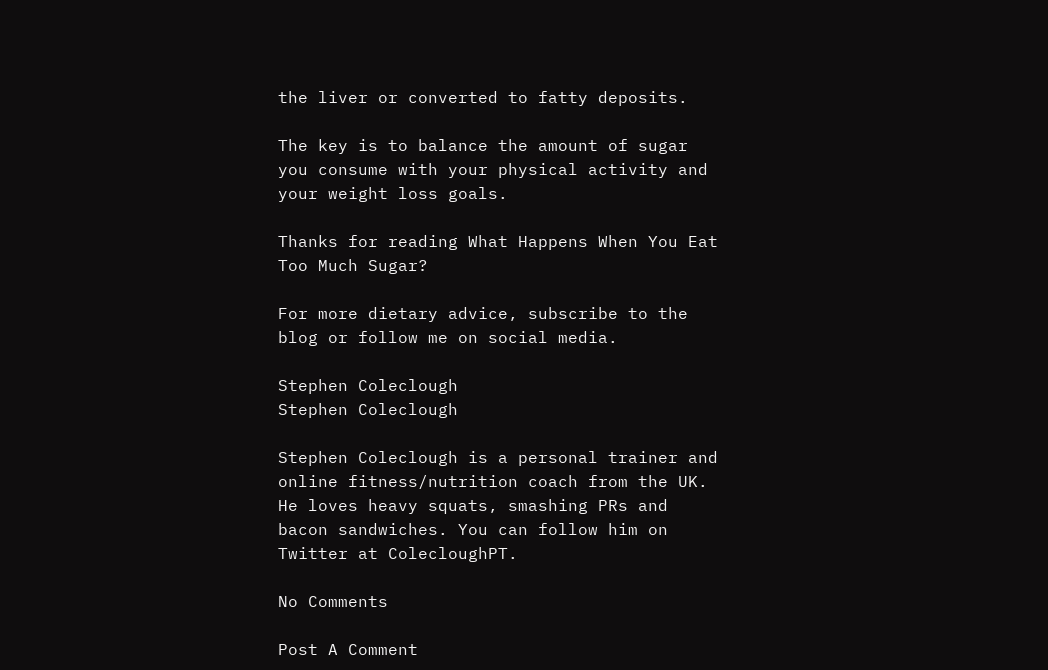the liver or converted to fatty deposits.

The key is to balance the amount of sugar you consume with your physical activity and your weight loss goals.

Thanks for reading What Happens When You Eat Too Much Sugar?

For more dietary advice, subscribe to the blog or follow me on social media.

Stephen Coleclough
Stephen Coleclough

Stephen Coleclough is a personal trainer and online fitness/nutrition coach from the UK. He loves heavy squats, smashing PRs and bacon sandwiches. You can follow him on Twitter at ColecloughPT.

No Comments

Post A Comment